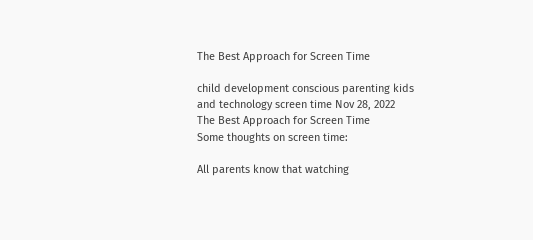The Best Approach for Screen Time

child development conscious parenting kids and technology screen time Nov 28, 2022
The Best Approach for Screen Time
Some thoughts on screen time:

All parents know that watching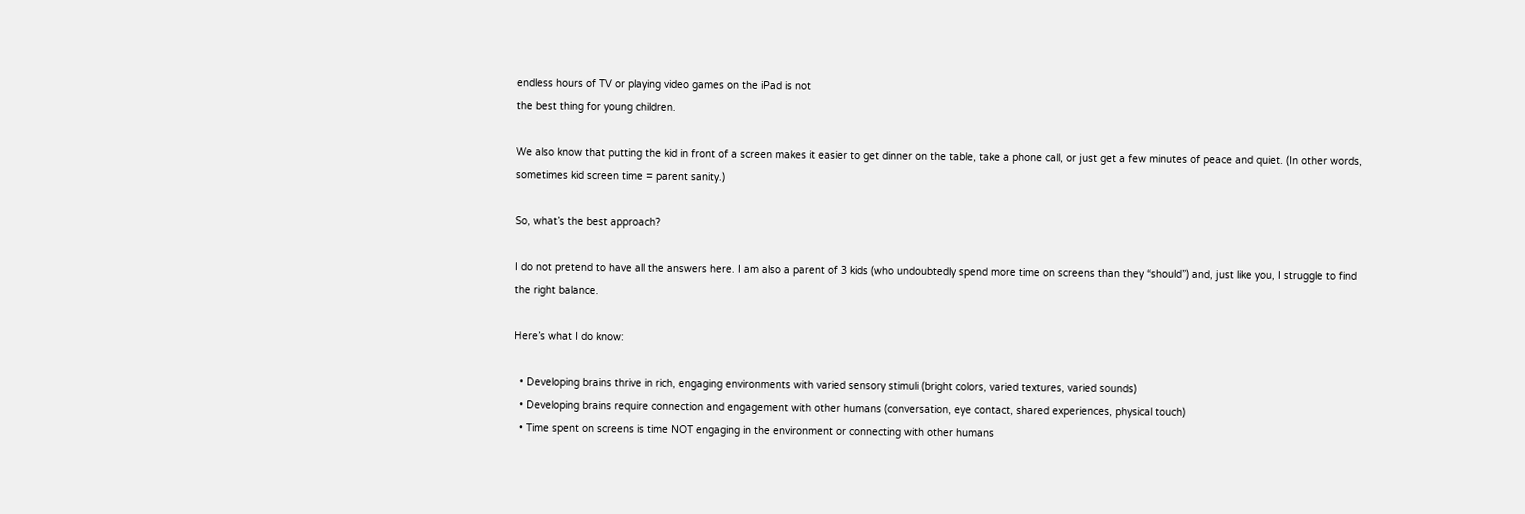endless hours of TV or playing video games on the iPad is not
the best thing for young children.

We also know that putting the kid in front of a screen makes it easier to get dinner on the table, take a phone call, or just get a few minutes of peace and quiet. (In other words, sometimes kid screen time = parent sanity.)

So, what’s the best approach?

I do not pretend to have all the answers here. I am also a parent of 3 kids (who undoubtedly spend more time on screens than they “should”) and, just like you, I struggle to find the right balance.

Here’s what I do know:

  • Developing brains thrive in rich, engaging environments with varied sensory stimuli (bright colors, varied textures, varied sounds)
  • Developing brains require connection and engagement with other humans (conversation, eye contact, shared experiences, physical touch)
  • Time spent on screens is time NOT engaging in the environment or connecting with other humans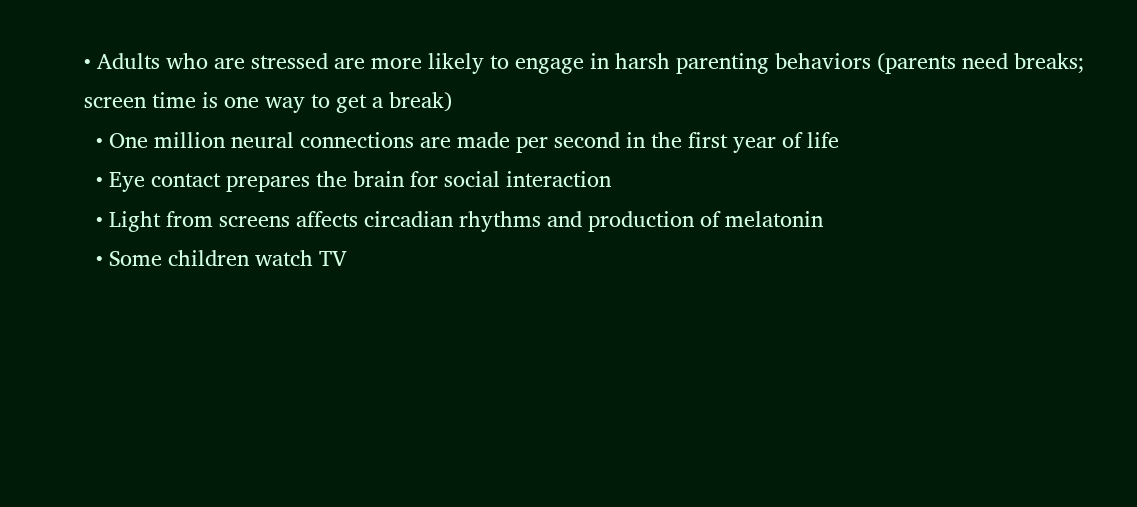• Adults who are stressed are more likely to engage in harsh parenting behaviors (parents need breaks; screen time is one way to get a break)
  • One million neural connections are made per second in the first year of life
  • Eye contact prepares the brain for social interaction
  • Light from screens affects circadian rhythms and production of melatonin
  • Some children watch TV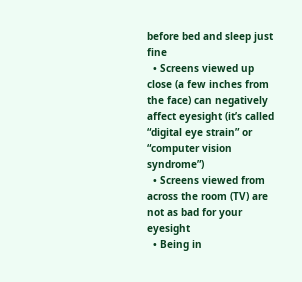before bed and sleep just fine
  • Screens viewed up close (a few inches from the face) can negatively affect eyesight (it’s called “digital eye strain” or “computer vision syndrome”)
  • Screens viewed from across the room (TV) are not as bad for your eyesight
  • Being in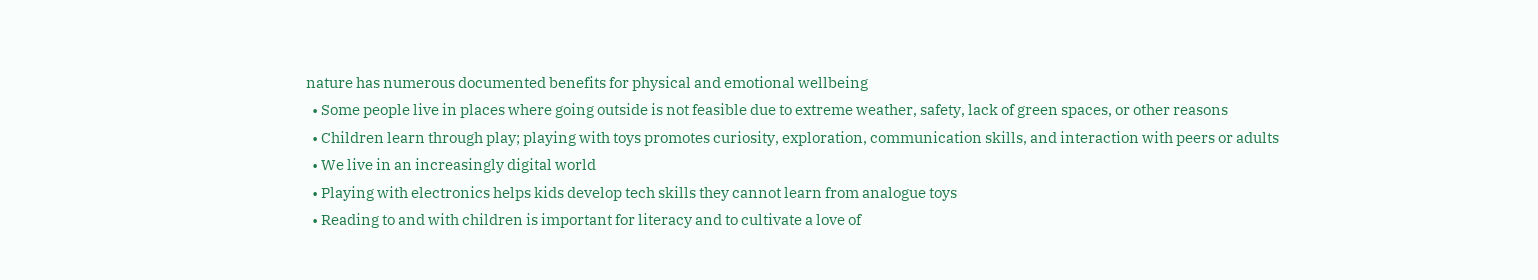nature has numerous documented benefits for physical and emotional wellbeing
  • Some people live in places where going outside is not feasible due to extreme weather, safety, lack of green spaces, or other reasons
  • Children learn through play; playing with toys promotes curiosity, exploration, communication skills, and interaction with peers or adults
  • We live in an increasingly digital world
  • Playing with electronics helps kids develop tech skills they cannot learn from analogue toys
  • Reading to and with children is important for literacy and to cultivate a love of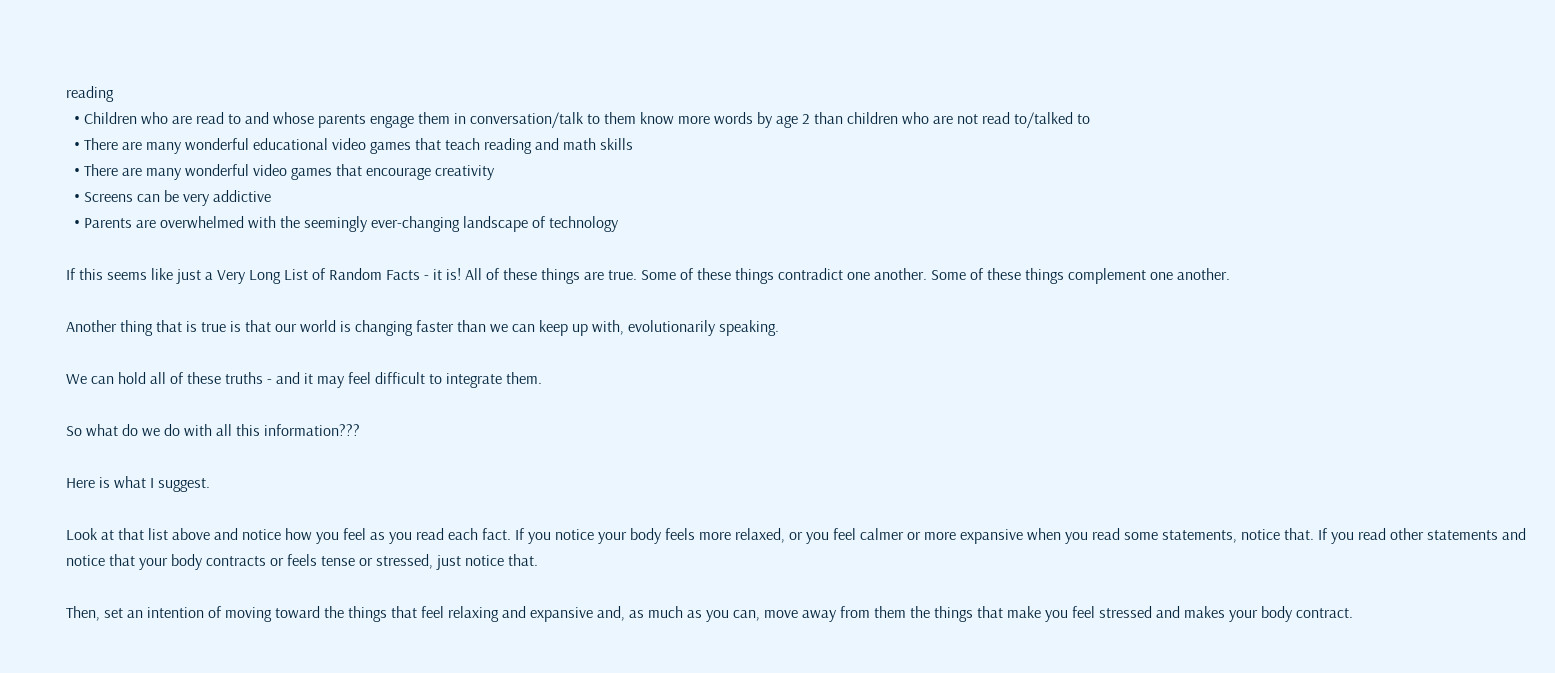reading
  • Children who are read to and whose parents engage them in conversation/talk to them know more words by age 2 than children who are not read to/talked to
  • There are many wonderful educational video games that teach reading and math skills
  • There are many wonderful video games that encourage creativity
  • Screens can be very addictive
  • Parents are overwhelmed with the seemingly ever-changing landscape of technology

If this seems like just a Very Long List of Random Facts - it is! All of these things are true. Some of these things contradict one another. Some of these things complement one another.

Another thing that is true is that our world is changing faster than we can keep up with, evolutionarily speaking.

We can hold all of these truths - and it may feel difficult to integrate them.

So what do we do with all this information???

Here is what I suggest.

Look at that list above and notice how you feel as you read each fact. If you notice your body feels more relaxed, or you feel calmer or more expansive when you read some statements, notice that. If you read other statements and notice that your body contracts or feels tense or stressed, just notice that.

Then, set an intention of moving toward the things that feel relaxing and expansive and, as much as you can, move away from them the things that make you feel stressed and makes your body contract.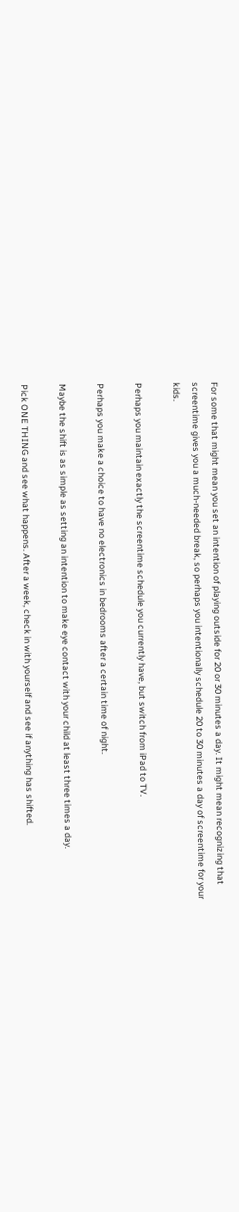For some that might mean you set an intention of playing outside for 20 or 30 minutes a day. It might mean recognizing that screentime gives you a much-needed break, so perhaps you intentionally schedule 20 to 30 minutes a day of screentime for your kids.

Perhaps you maintain exactly the screentime schedule you currently have, but switch from iPad to TV.

Perhaps you make a choice to have no electronics in bedrooms after a certain time of night.

Maybe the shift is as simple as setting an intention to make eye contact with your child at least three times a day.

Pick ONE THING and see what happens. After a week, check in with yourself and see if anything has shifted.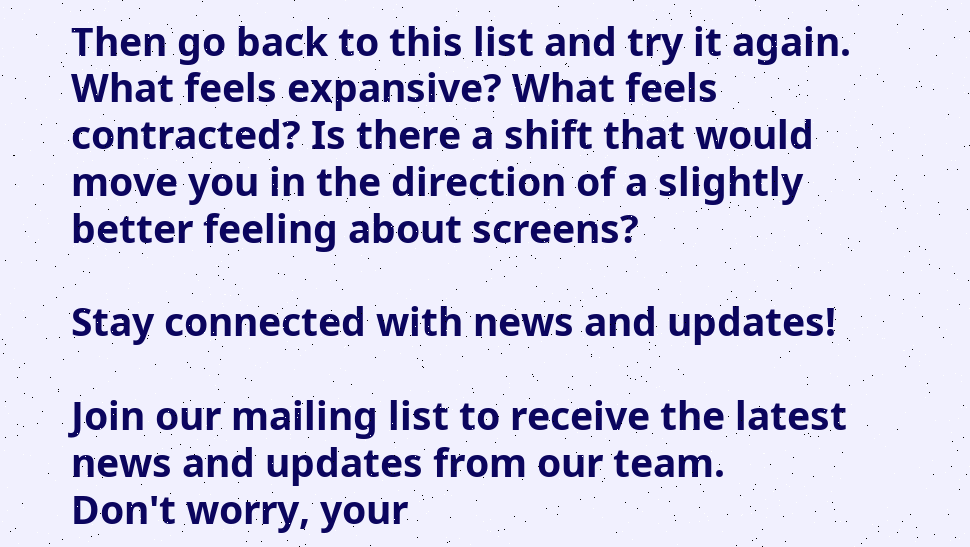Then go back to this list and try it again. What feels expansive? What feels contracted? Is there a shift that would move you in the direction of a slightly better feeling about screens?

Stay connected with news and updates!

Join our mailing list to receive the latest news and updates from our team.
Don't worry, your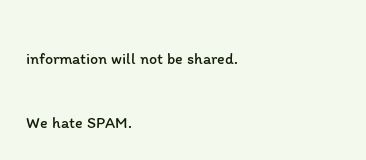information will not be shared.

We hate SPAM.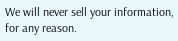We will never sell your information, for any reason.